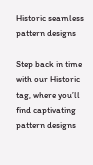Historic seamless pattern designs

Step back in time with our Historic tag, where you’ll find captivating pattern designs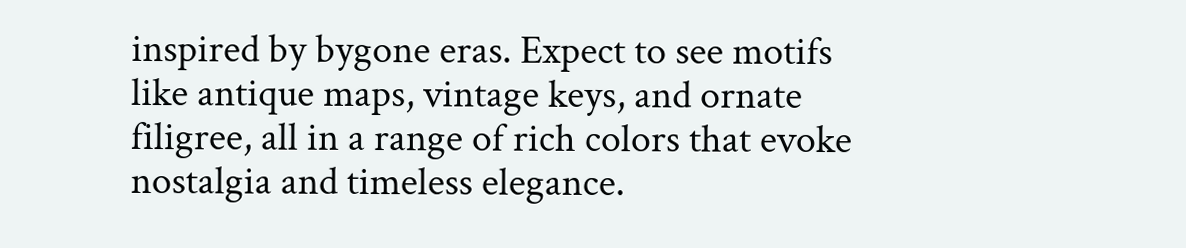inspired by bygone eras. Expect to see motifs like antique maps, vintage keys, and ornate filigree, all in a range of rich colors that evoke nostalgia and timeless elegance.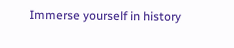Immerse yourself in history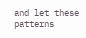and let these patterns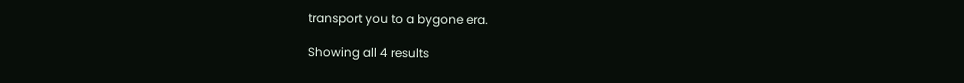transport you to a bygone era.

Showing all 4 results